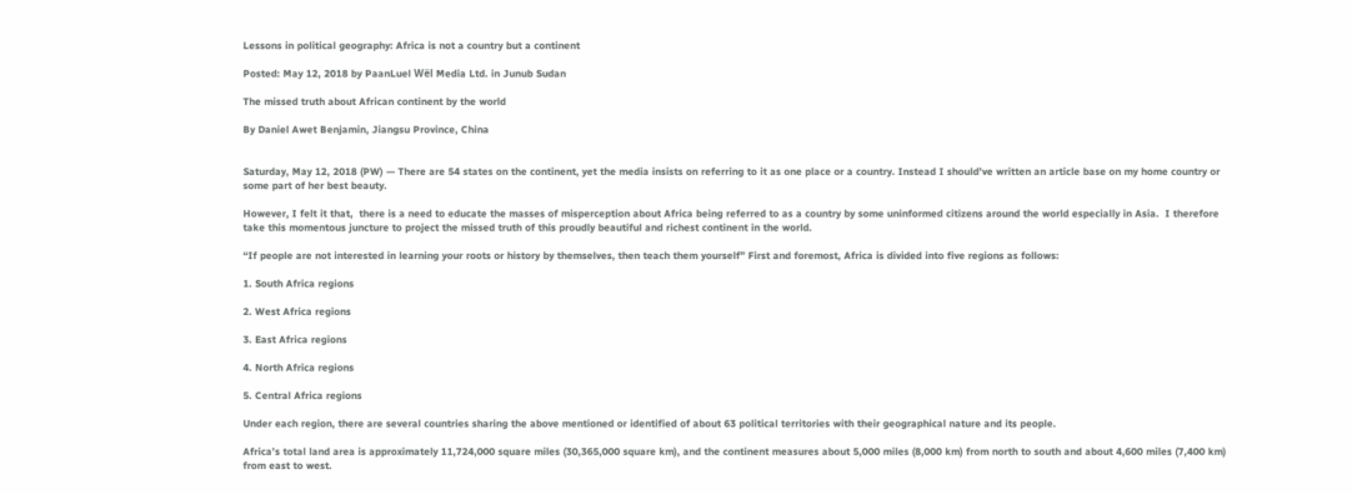Lessons in political geography: Africa is not a country but a continent

Posted: May 12, 2018 by PaanLuel Wël Media Ltd. in Junub Sudan

The missed truth about African continent by the world

By Daniel Awet Benjamin, Jiangsu Province, China


Saturday, May 12, 2018 (PW) — There are 54 states on the continent, yet the media insists on referring to it as one place or a country. Instead I should’ve written an article base on my home country or some part of her best beauty.

However, I felt it that,  there is a need to educate the masses of misperception about Africa being referred to as a country by some uninformed citizens around the world especially in Asia.  I therefore take this momentous juncture to project the missed truth of this proudly beautiful and richest continent in the world.

“If people are not interested in learning your roots or history by themselves, then teach them yourself” First and foremost, Africa is divided into five regions as follows:

1. South Africa regions

2. West Africa regions

3. East Africa regions

4. North Africa regions

5. Central Africa regions

Under each region, there are several countries sharing the above mentioned or identified of about 63 political territories with their geographical nature and its people.

Africa’s total land area is approximately 11,724,000 square miles (30,365,000 square km), and the continent measures about 5,000 miles (8,000 km) from north to south and about 4,600 miles (7,400 km) from east to west.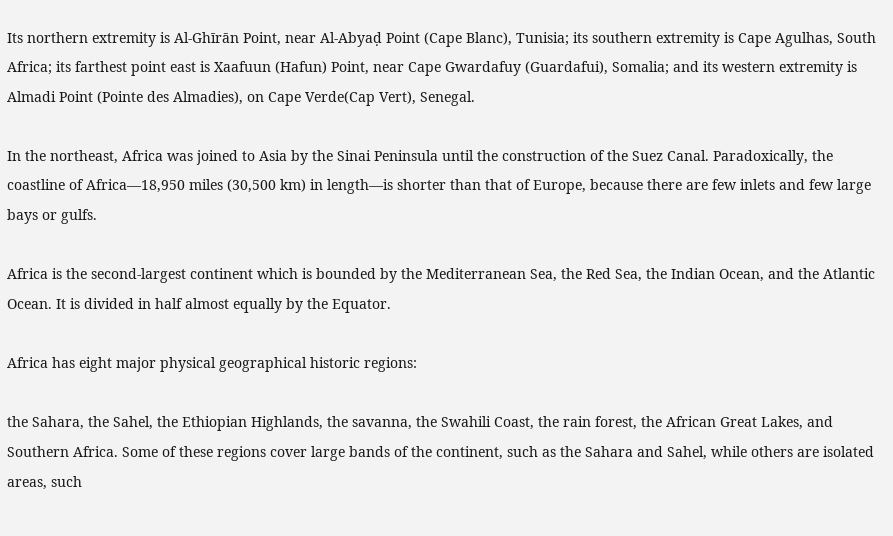Its northern extremity is Al-Ghīrān Point, near Al-Abyaḍ Point (Cape Blanc), Tunisia; its southern extremity is Cape Agulhas, South Africa; its farthest point east is Xaafuun (Hafun) Point, near Cape Gwardafuy (Guardafui), Somalia; and its western extremity is Almadi Point (Pointe des Almadies), on Cape Verde(Cap Vert), Senegal.

In the northeast, Africa was joined to Asia by the Sinai Peninsula until the construction of the Suez Canal. Paradoxically, the coastline of Africa—18,950 miles (30,500 km) in length—is shorter than that of Europe, because there are few inlets and few large bays or gulfs.

Africa is the second-largest continent which is bounded by the Mediterranean Sea, the Red Sea, the Indian Ocean, and the Atlantic Ocean. It is divided in half almost equally by the Equator.

Africa has eight major physical geographical historic regions:

the Sahara, the Sahel, the Ethiopian Highlands, the savanna, the Swahili Coast, the rain forest, the African Great Lakes, and Southern Africa. Some of these regions cover large bands of the continent, such as the Sahara and Sahel, while others are isolated areas, such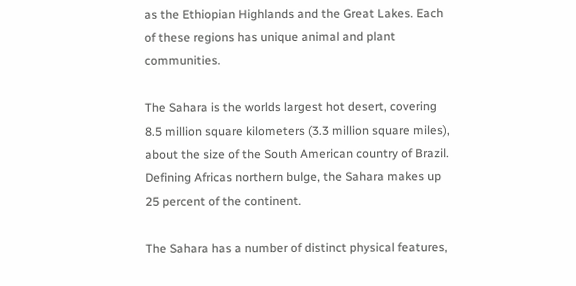as the Ethiopian Highlands and the Great Lakes. Each of these regions has unique animal and plant communities.

The Sahara is the worlds largest hot desert, covering 8.5 million square kilometers (3.3 million square miles), about the size of the South American country of Brazil. Defining Africas northern bulge, the Sahara makes up 25 percent of the continent.

The Sahara has a number of distinct physical features,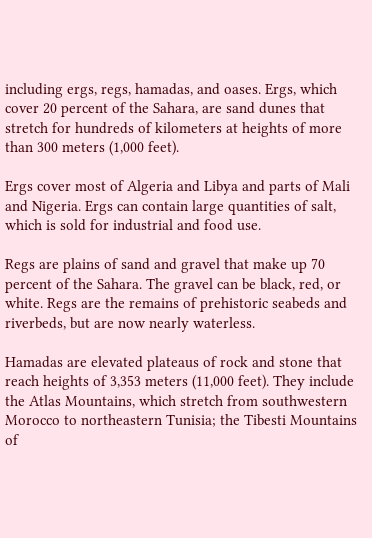including ergs, regs, hamadas, and oases. Ergs, which cover 20 percent of the Sahara, are sand dunes that stretch for hundreds of kilometers at heights of more than 300 meters (1,000 feet).

Ergs cover most of Algeria and Libya and parts of Mali and Nigeria. Ergs can contain large quantities of salt, which is sold for industrial and food use.

Regs are plains of sand and gravel that make up 70 percent of the Sahara. The gravel can be black, red, or white. Regs are the remains of prehistoric seabeds and riverbeds, but are now nearly waterless.

Hamadas are elevated plateaus of rock and stone that reach heights of 3,353 meters (11,000 feet). They include the Atlas Mountains, which stretch from southwestern Morocco to northeastern Tunisia; the Tibesti Mountains of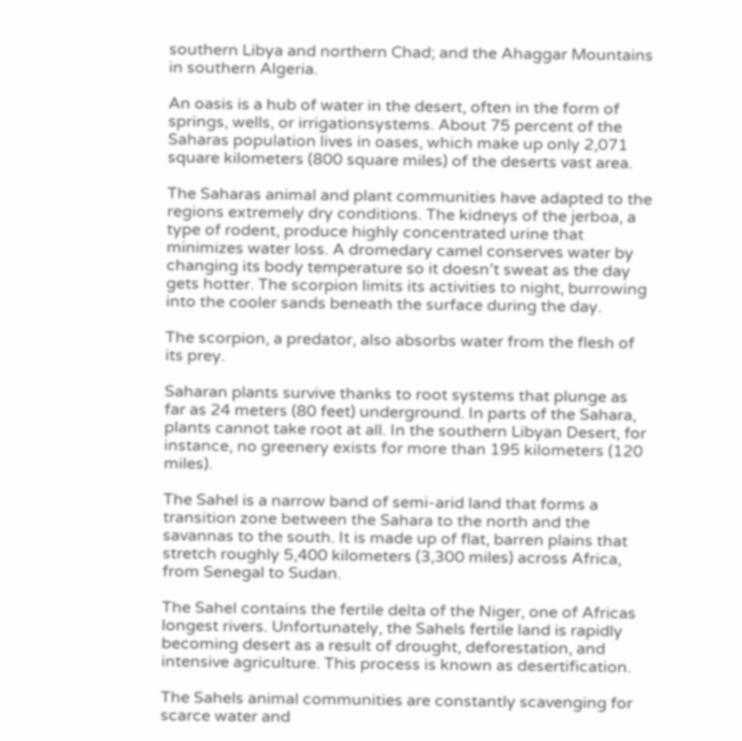southern Libya and northern Chad; and the Ahaggar Mountains in southern Algeria.

An oasis is a hub of water in the desert, often in the form of springs, wells, or irrigationsystems. About 75 percent of the Saharas population lives in oases, which make up only 2,071 square kilometers (800 square miles) of the deserts vast area.

The Saharas animal and plant communities have adapted to the regions extremely dry conditions. The kidneys of the jerboa, a type of rodent, produce highly concentrated urine that minimizes water loss. A dromedary camel conserves water by changing its body temperature so it doesn’t sweat as the day gets hotter. The scorpion limits its activities to night, burrowing into the cooler sands beneath the surface during the day.

The scorpion, a predator, also absorbs water from the flesh of its prey.

Saharan plants survive thanks to root systems that plunge as far as 24 meters (80 feet) underground. In parts of the Sahara, plants cannot take root at all. In the southern Libyan Desert, for instance, no greenery exists for more than 195 kilometers (120 miles).

The Sahel is a narrow band of semi-arid land that forms a transition zone between the Sahara to the north and the savannas to the south. It is made up of flat, barren plains that stretch roughly 5,400 kilometers (3,300 miles) across Africa, from Senegal to Sudan.

The Sahel contains the fertile delta of the Niger, one of Africas longest rivers. Unfortunately, the Sahels fertile land is rapidly becoming desert as a result of drought, deforestation, and intensive agriculture. This process is known as desertification.

The Sahels animal communities are constantly scavenging for scarce water and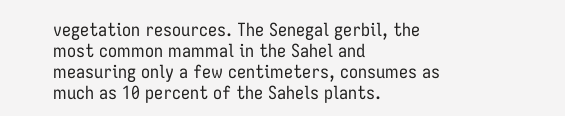vegetation resources. The Senegal gerbil, the most common mammal in the Sahel and measuring only a few centimeters, consumes as much as 10 percent of the Sahels plants.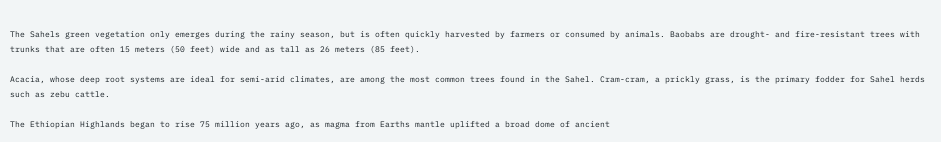The Sahels green vegetation only emerges during the rainy season, but is often quickly harvested by farmers or consumed by animals. Baobabs are drought- and fire-resistant trees with trunks that are often 15 meters (50 feet) wide and as tall as 26 meters (85 feet).

Acacia, whose deep root systems are ideal for semi-arid climates, are among the most common trees found in the Sahel. Cram-cram, a prickly grass, is the primary fodder for Sahel herds such as zebu cattle.

The Ethiopian Highlands began to rise 75 million years ago, as magma from Earths mantle uplifted a broad dome of ancient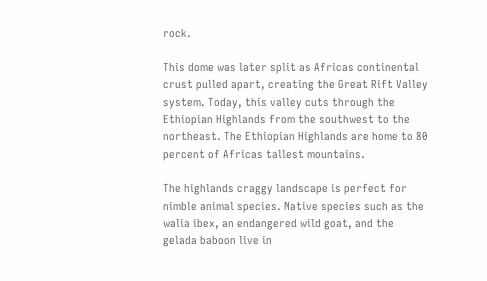rock.

This dome was later split as Africas continental crust pulled apart, creating the Great Rift Valley system. Today, this valley cuts through the Ethiopian Highlands from the southwest to the northeast. The Ethiopian Highlands are home to 80 percent of Africas tallest mountains.

The highlands craggy landscape is perfect for nimble animal species. Native species such as the walia ibex, an endangered wild goat, and the gelada baboon live in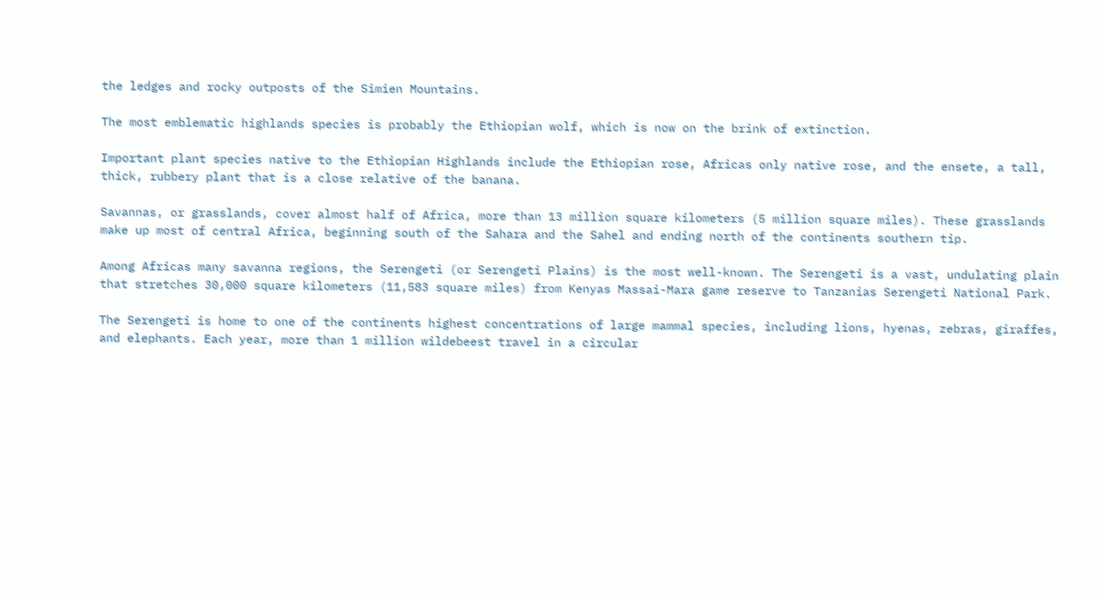the ledges and rocky outposts of the Simien Mountains.

The most emblematic highlands species is probably the Ethiopian wolf, which is now on the brink of extinction.

Important plant species native to the Ethiopian Highlands include the Ethiopian rose, Africas only native rose, and the ensete, a tall, thick, rubbery plant that is a close relative of the banana.

Savannas, or grasslands, cover almost half of Africa, more than 13 million square kilometers (5 million square miles). These grasslands make up most of central Africa, beginning south of the Sahara and the Sahel and ending north of the continents southern tip.

Among Africas many savanna regions, the Serengeti (or Serengeti Plains) is the most well-known. The Serengeti is a vast, undulating plain that stretches 30,000 square kilometers (11,583 square miles) from Kenyas Massai-Mara game reserve to Tanzanias Serengeti National Park.

The Serengeti is home to one of the continents highest concentrations of large mammal species, including lions, hyenas, zebras, giraffes, and elephants. Each year, more than 1 million wildebeest travel in a circular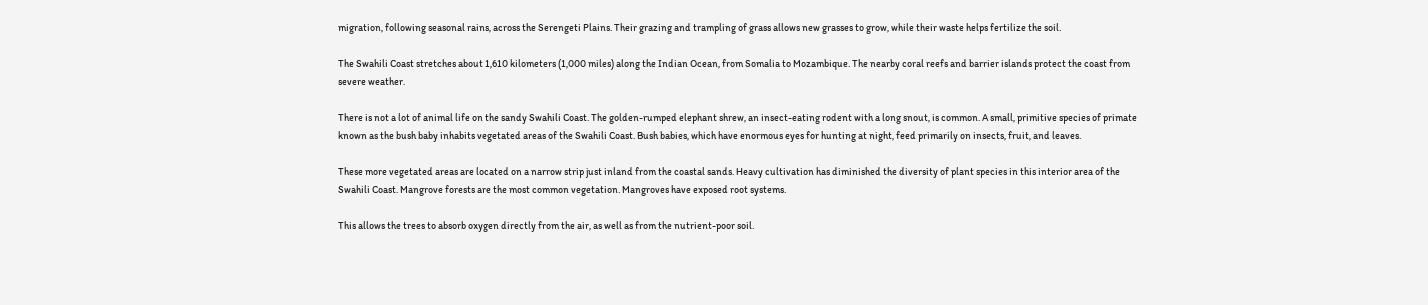migration, following seasonal rains, across the Serengeti Plains. Their grazing and trampling of grass allows new grasses to grow, while their waste helps fertilize the soil.

The Swahili Coast stretches about 1,610 kilometers (1,000 miles) along the Indian Ocean, from Somalia to Mozambique. The nearby coral reefs and barrier islands protect the coast from severe weather.

There is not a lot of animal life on the sandy Swahili Coast. The golden-rumped elephant shrew, an insect-eating rodent with a long snout, is common. A small, primitive species of primate known as the bush baby inhabits vegetated areas of the Swahili Coast. Bush babies, which have enormous eyes for hunting at night, feed primarily on insects, fruit, and leaves.

These more vegetated areas are located on a narrow strip just inland from the coastal sands. Heavy cultivation has diminished the diversity of plant species in this interior area of the Swahili Coast. Mangrove forests are the most common vegetation. Mangroves have exposed root systems.

This allows the trees to absorb oxygen directly from the air, as well as from the nutrient-poor soil.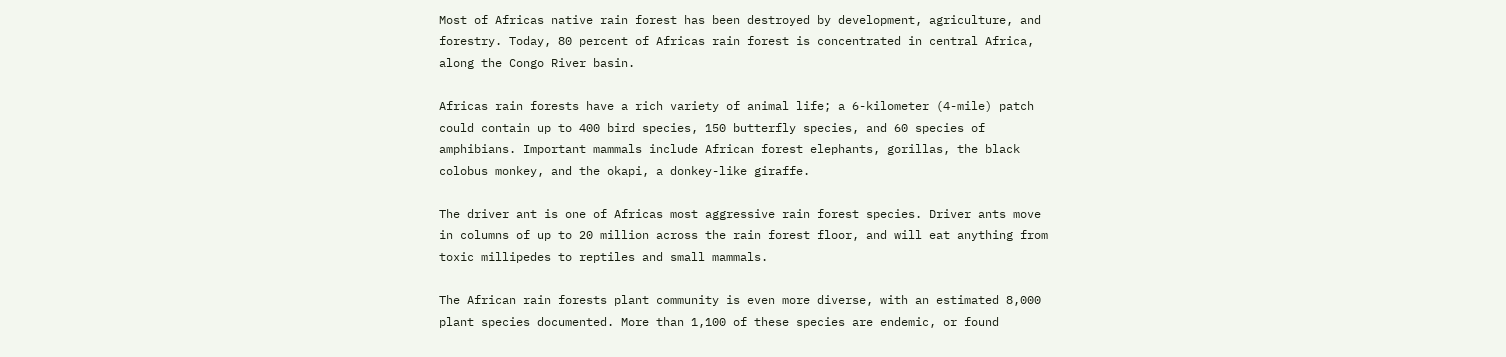Most of Africas native rain forest has been destroyed by development, agriculture, and forestry. Today, 80 percent of Africas rain forest is concentrated in central Africa, along the Congo River basin.

Africas rain forests have a rich variety of animal life; a 6-kilometer (4-mile) patch could contain up to 400 bird species, 150 butterfly species, and 60 species of amphibians. Important mammals include African forest elephants, gorillas, the black colobus monkey, and the okapi, a donkey-like giraffe.

The driver ant is one of Africas most aggressive rain forest species. Driver ants move in columns of up to 20 million across the rain forest floor, and will eat anything from toxic millipedes to reptiles and small mammals.

The African rain forests plant community is even more diverse, with an estimated 8,000 plant species documented. More than 1,100 of these species are endemic, or found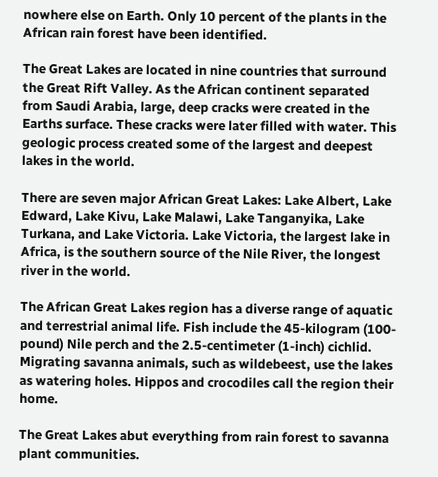nowhere else on Earth. Only 10 percent of the plants in the African rain forest have been identified.

The Great Lakes are located in nine countries that surround the Great Rift Valley. As the African continent separated from Saudi Arabia, large, deep cracks were created in the Earths surface. These cracks were later filled with water. This geologic process created some of the largest and deepest lakes in the world.

There are seven major African Great Lakes: Lake Albert, Lake Edward, Lake Kivu, Lake Malawi, Lake Tanganyika, Lake Turkana, and Lake Victoria. Lake Victoria, the largest lake in Africa, is the southern source of the Nile River, the longest river in the world.

The African Great Lakes region has a diverse range of aquatic and terrestrial animal life. Fish include the 45-kilogram (100-pound) Nile perch and the 2.5-centimeter (1-inch) cichlid. Migrating savanna animals, such as wildebeest, use the lakes as watering holes. Hippos and crocodiles call the region their home.

The Great Lakes abut everything from rain forest to savanna plant communities.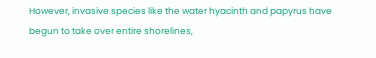However, invasive species like the water hyacinth and papyrus have begun to take over entire shorelines,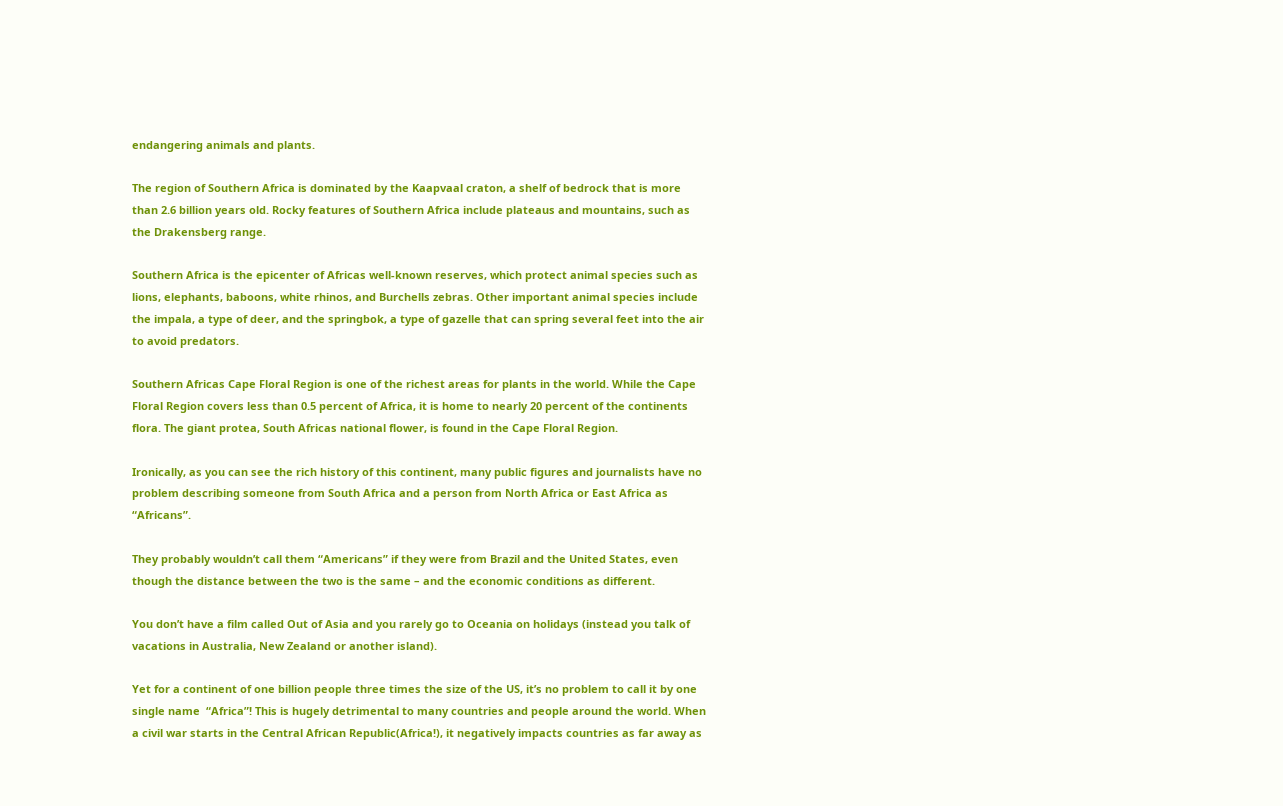endangering animals and plants.

The region of Southern Africa is dominated by the Kaapvaal craton, a shelf of bedrock that is more than 2.6 billion years old. Rocky features of Southern Africa include plateaus and mountains, such as the Drakensberg range.

Southern Africa is the epicenter of Africas well-known reserves, which protect animal species such as lions, elephants, baboons, white rhinos, and Burchells zebras. Other important animal species include the impala, a type of deer, and the springbok, a type of gazelle that can spring several feet into the air to avoid predators.

Southern Africas Cape Floral Region is one of the richest areas for plants in the world. While the Cape Floral Region covers less than 0.5 percent of Africa, it is home to nearly 20 percent of the continents flora. The giant protea, South Africas national flower, is found in the Cape Floral Region.

Ironically, as you can see the rich history of this continent, many public figures and journalists have no problem describing someone from South Africa and a person from North Africa or East Africa as “Africans”.

They probably wouldn’t call them “Americans” if they were from Brazil and the United States, even though the distance between the two is the same – and the economic conditions as different.

You don’t have a film called Out of Asia and you rarely go to Oceania on holidays (instead you talk of vacations in Australia, New Zealand or another island).

Yet for a continent of one billion people three times the size of the US, it’s no problem to call it by one single name  “Africa”! This is hugely detrimental to many countries and people around the world. When a civil war starts in the Central African Republic(Africa!), it negatively impacts countries as far away as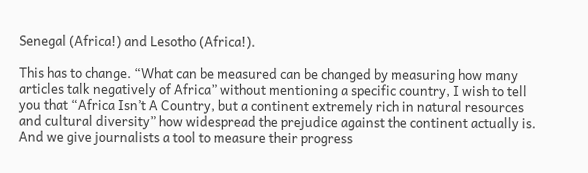Senegal (Africa!) and Lesotho (Africa!).

This has to change. “What can be measured can be changed by measuring how many articles talk negatively of Africa” without mentioning a specific country, I wish to tell you that “Africa Isn’t A Country, but a continent extremely rich in natural resources and cultural diversity” how widespread the prejudice against the continent actually is. And we give journalists a tool to measure their progress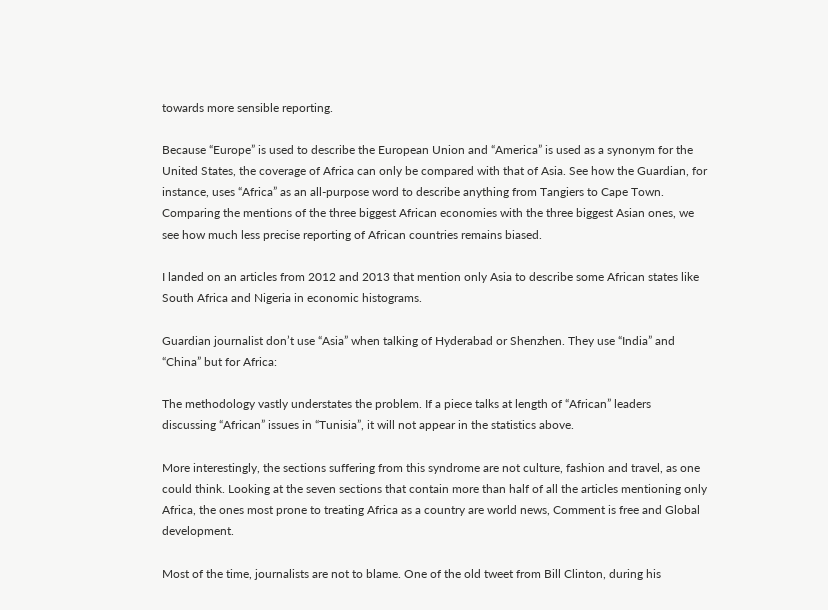towards more sensible reporting.

Because “Europe” is used to describe the European Union and “America” is used as a synonym for the United States, the coverage of Africa can only be compared with that of Asia. See how the Guardian, for instance, uses “Africa” as an all-purpose word to describe anything from Tangiers to Cape Town. Comparing the mentions of the three biggest African economies with the three biggest Asian ones, we see how much less precise reporting of African countries remains biased.

I landed on an articles from 2012 and 2013 that mention only Asia to describe some African states like South Africa and Nigeria in economic histograms.

Guardian journalist don’t use “Asia” when talking of Hyderabad or Shenzhen. They use “India” and “China” but for Africa:

The methodology vastly understates the problem. If a piece talks at length of “African” leaders discussing “African” issues in “Tunisia”, it will not appear in the statistics above.

More interestingly, the sections suffering from this syndrome are not culture, fashion and travel, as one could think. Looking at the seven sections that contain more than half of all the articles mentioning only Africa, the ones most prone to treating Africa as a country are world news, Comment is free and Global development.

Most of the time, journalists are not to blame. One of the old tweet from Bill Clinton, during his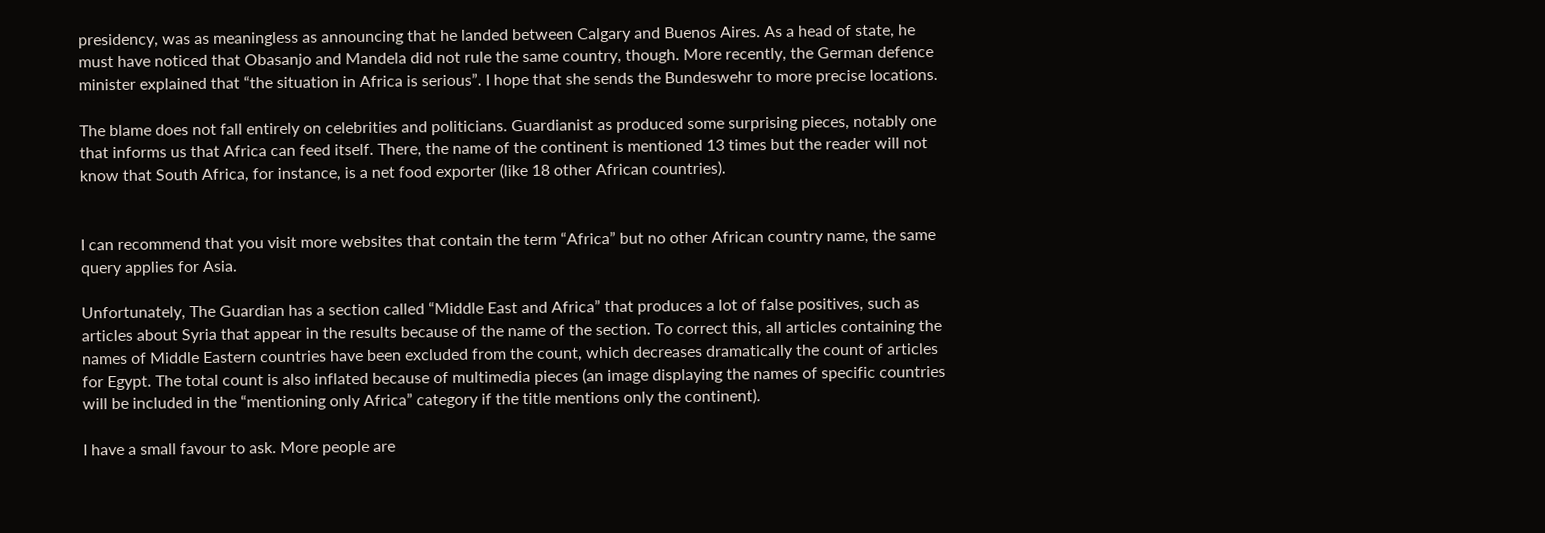presidency, was as meaningless as announcing that he landed between Calgary and Buenos Aires. As a head of state, he must have noticed that Obasanjo and Mandela did not rule the same country, though. More recently, the German defence minister explained that “the situation in Africa is serious”. I hope that she sends the Bundeswehr to more precise locations.

The blame does not fall entirely on celebrities and politicians. Guardianist as produced some surprising pieces, notably one that informs us that Africa can feed itself. There, the name of the continent is mentioned 13 times but the reader will not know that South Africa, for instance, is a net food exporter (like 18 other African countries).


I can recommend that you visit more websites that contain the term “Africa” but no other African country name, the same query applies for Asia.

Unfortunately, The Guardian has a section called “Middle East and Africa” that produces a lot of false positives, such as articles about Syria that appear in the results because of the name of the section. To correct this, all articles containing the names of Middle Eastern countries have been excluded from the count, which decreases dramatically the count of articles for Egypt. The total count is also inflated because of multimedia pieces (an image displaying the names of specific countries will be included in the “mentioning only Africa” category if the title mentions only the continent).

I have a small favour to ask. More people are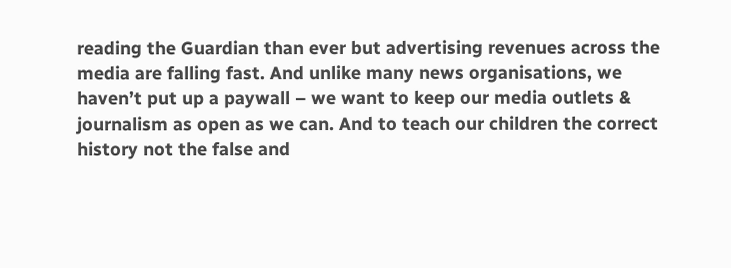reading the Guardian than ever but advertising revenues across the media are falling fast. And unlike many news organisations, we haven’t put up a paywall – we want to keep our media outlets & journalism as open as we can. And to teach our children the correct history not the false and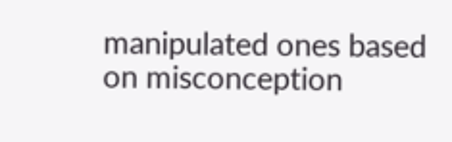manipulated ones based on misconception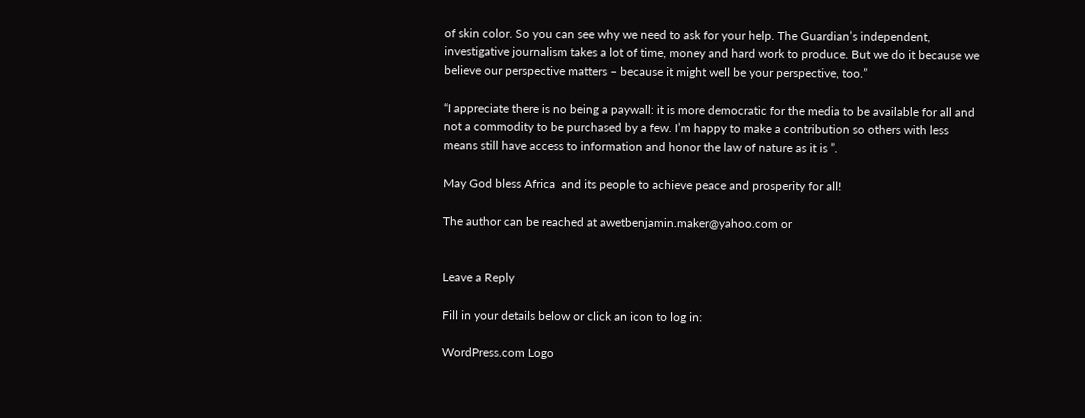of skin color. So you can see why we need to ask for your help. The Guardian’s independent, investigative journalism takes a lot of time, money and hard work to produce. But we do it because we believe our perspective matters – because it might well be your perspective, too.”

“I appreciate there is no being a paywall: it is more democratic for the media to be available for all and not a commodity to be purchased by a few. I’m happy to make a contribution so others with less means still have access to information and honor the law of nature as it is ”.

May God bless Africa  and its people to achieve peace and prosperity for all!

The author can be reached at awetbenjamin.maker@yahoo.com or


Leave a Reply

Fill in your details below or click an icon to log in:

WordPress.com Logo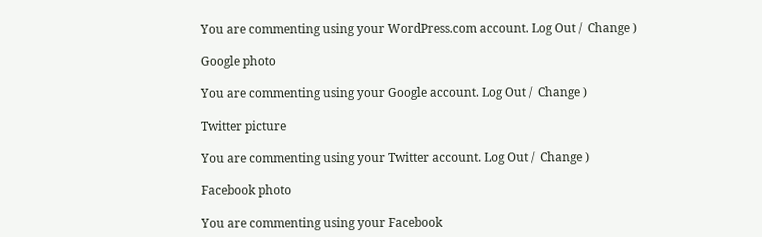You are commenting using your WordPress.com account. Log Out /  Change )

Google photo

You are commenting using your Google account. Log Out /  Change )

Twitter picture

You are commenting using your Twitter account. Log Out /  Change )

Facebook photo

You are commenting using your Facebook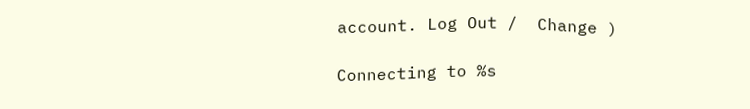account. Log Out /  Change )

Connecting to %s